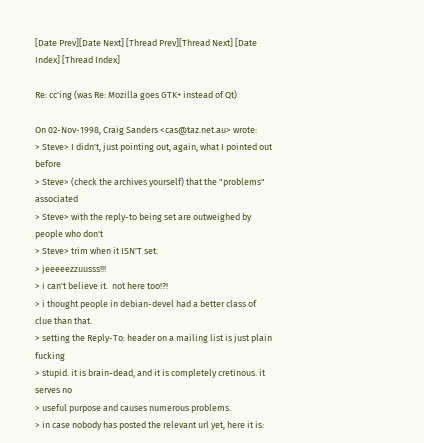[Date Prev][Date Next] [Thread Prev][Thread Next] [Date Index] [Thread Index]

Re: cc'ing (was Re: Mozilla goes GTK+ instead of Qt)

On 02-Nov-1998, Craig Sanders <cas@taz.net.au> wrote:
> Steve> I didn't, just pointing out, again, what I pointed out before
> Steve> (check the archives yourself) that the "problems" associated
> Steve> with the reply-to being set are outweighed by people who don't
> Steve> trim when it ISN'T set.
> jeeeeezzuusss!!!
> i can't believe it.  not here too!?!
> i thought people in debian-devel had a better class of clue than that.
> setting the Reply-To: header on a mailing list is just plain fucking
> stupid. it is brain-dead, and it is completely cretinous. it serves no
> useful purpose and causes numerous problems.
> in case nobody has posted the relevant url yet, here it is: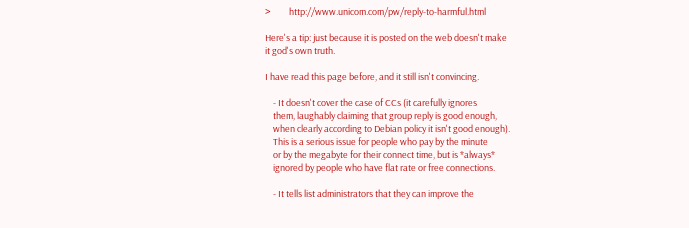>         http://www.unicom.com/pw/reply-to-harmful.html

Here's a tip: just because it is posted on the web doesn't make
it god's own truth.

I have read this page before, and it still isn't convincing.

    - It doesn't cover the case of CCs (it carefully ignores
    them, laughably claiming that group reply is good enough,
    when clearly according to Debian policy it isn't good enough).
    This is a serious issue for people who pay by the minute
    or by the megabyte for their connect time, but is *always*
    ignored by people who have flat rate or free connections.

    - It tells list administrators that they can improve the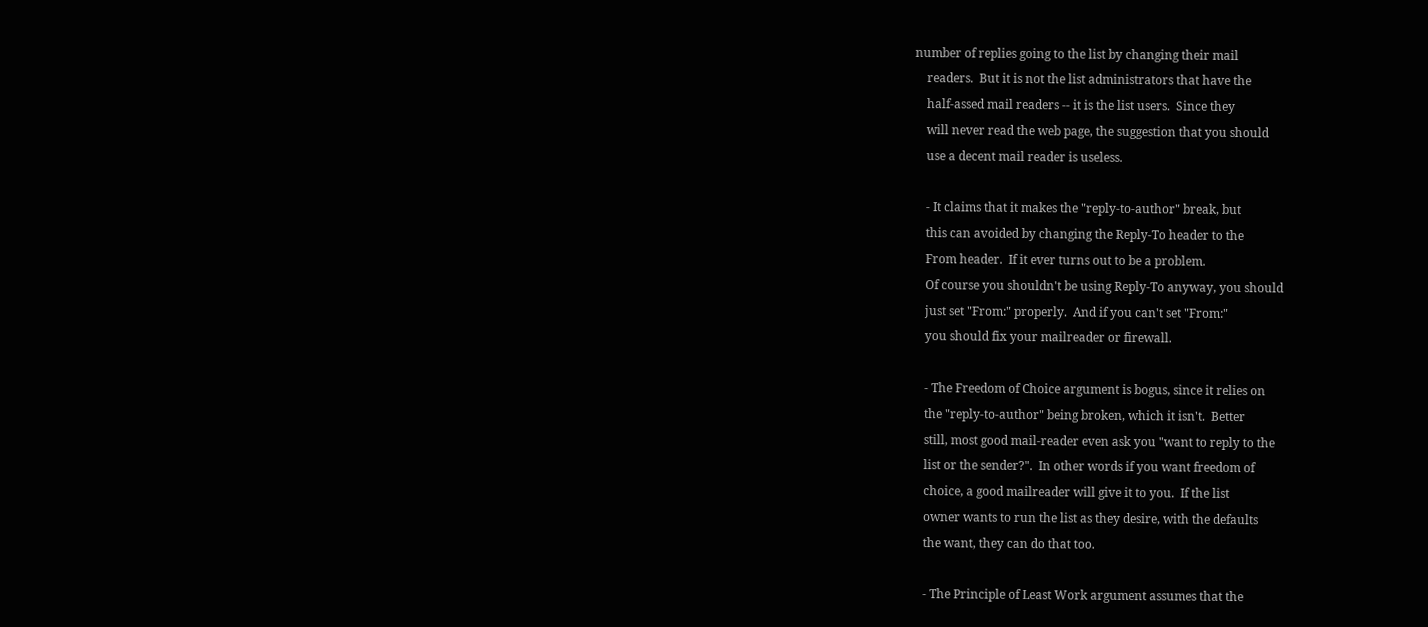number of replies going to the list by changing their mail
    readers.  But it is not the list administrators that have the
    half-assed mail readers -- it is the list users.  Since they
    will never read the web page, the suggestion that you should
    use a decent mail reader is useless.

    - It claims that it makes the "reply-to-author" break, but
    this can avoided by changing the Reply-To header to the
    From header.  If it ever turns out to be a problem.
    Of course you shouldn't be using Reply-To anyway, you should
    just set "From:" properly.  And if you can't set "From:"
    you should fix your mailreader or firewall.

    - The Freedom of Choice argument is bogus, since it relies on
    the "reply-to-author" being broken, which it isn't.  Better
    still, most good mail-reader even ask you "want to reply to the
    list or the sender?".  In other words if you want freedom of
    choice, a good mailreader will give it to you.  If the list
    owner wants to run the list as they desire, with the defaults
    the want, they can do that too.

    - The Principle of Least Work argument assumes that the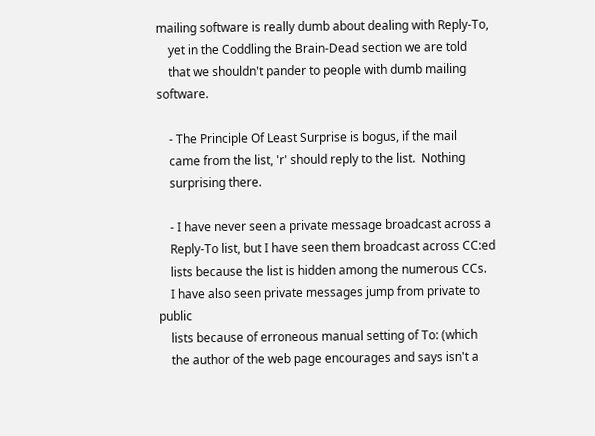mailing software is really dumb about dealing with Reply-To,
    yet in the Coddling the Brain-Dead section we are told
    that we shouldn't pander to people with dumb mailing software.

    - The Principle Of Least Surprise is bogus, if the mail
    came from the list, 'r' should reply to the list.  Nothing
    surprising there.

    - I have never seen a private message broadcast across a
    Reply-To list, but I have seen them broadcast across CC:ed
    lists because the list is hidden among the numerous CCs.
    I have also seen private messages jump from private to public
    lists because of erroneous manual setting of To: (which
    the author of the web page encourages and says isn't a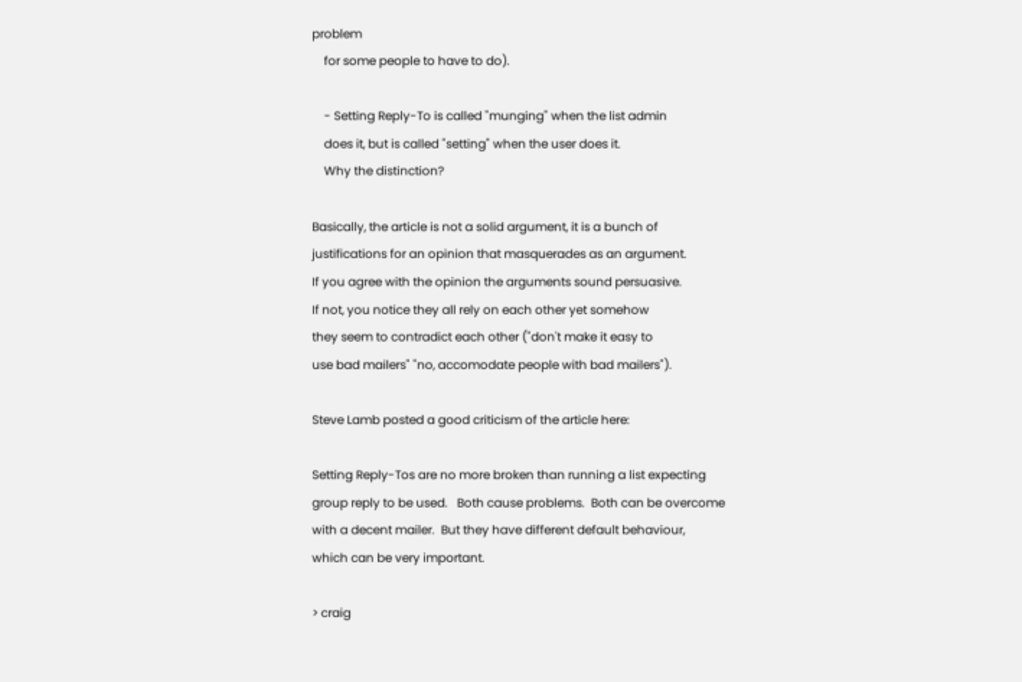problem
    for some people to have to do).

    - Setting Reply-To is called "munging" when the list admin
    does it, but is called "setting" when the user does it.
    Why the distinction?

Basically, the article is not a solid argument, it is a bunch of
justifications for an opinion that masquerades as an argument.
If you agree with the opinion the arguments sound persuasive.
If not, you notice they all rely on each other yet somehow
they seem to contradict each other ("don't make it easy to
use bad mailers" "no, accomodate people with bad mailers").

Steve Lamb posted a good criticism of the article here:

Setting Reply-Tos are no more broken than running a list expecting
group reply to be used.   Both cause problems.  Both can be overcome
with a decent mailer.  But they have different default behaviour,
which can be very important.

> craig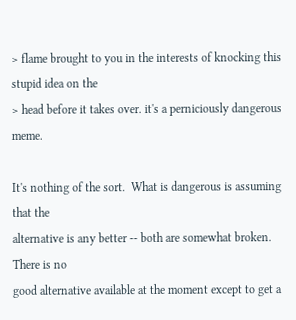> flame brought to you in the interests of knocking this stupid idea on the
> head before it takes over. it's a perniciously dangerous meme.

It's nothing of the sort.  What is dangerous is assuming that the
alternative is any better -- both are somewhat broken.  There is no
good alternative available at the moment except to get a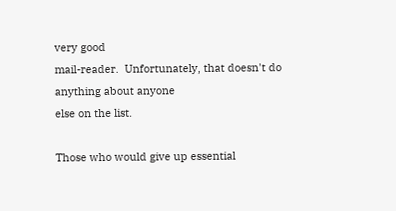very good
mail-reader.  Unfortunately, that doesn't do anything about anyone
else on the list.

Those who would give up essential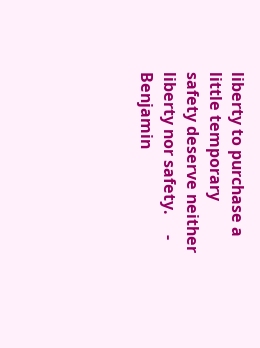liberty to purchase a little temporary
safety deserve neither liberty nor safety.     - Benjamin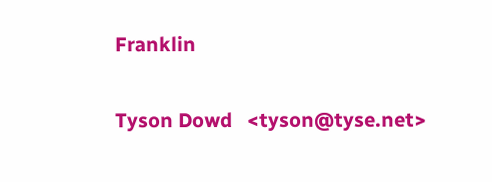Franklin

Tyson Dowd   <tyson@tyse.net>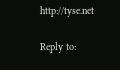http://tyse.net

Reply to: